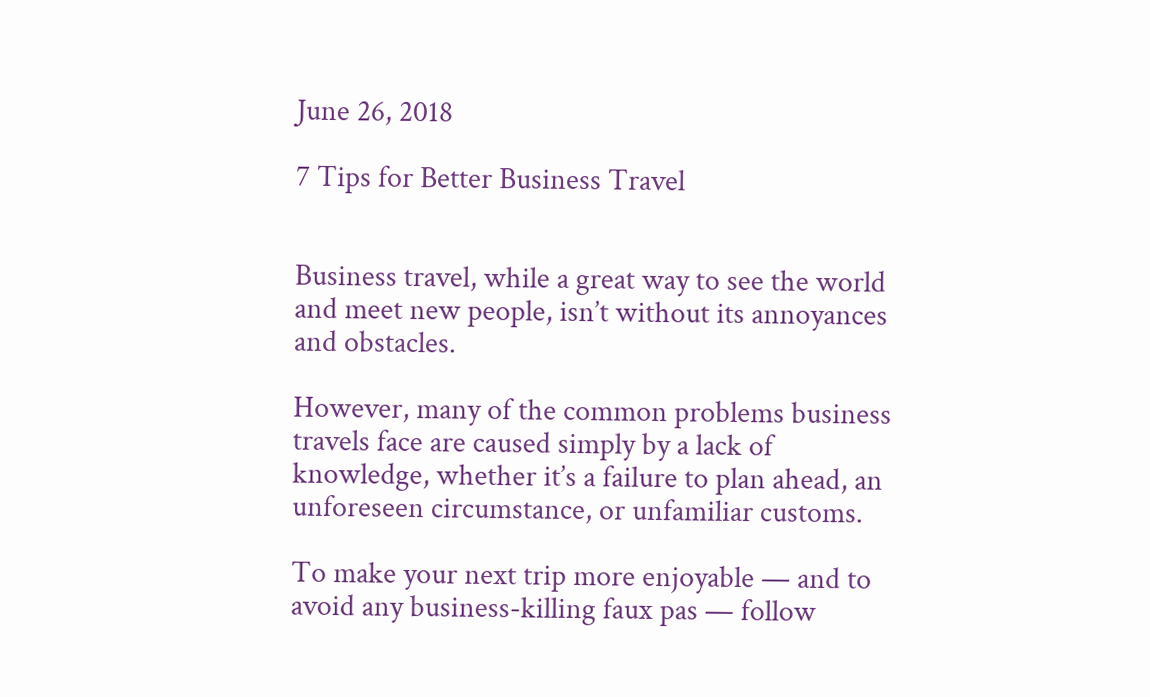June 26, 2018

7 Tips for Better Business Travel


Business travel, while a great way to see the world and meet new people, isn’t without its annoyances and obstacles.

However, many of the common problems business travels face are caused simply by a lack of knowledge, whether it’s a failure to plan ahead, an unforeseen circumstance, or unfamiliar customs.

To make your next trip more enjoyable — and to avoid any business-killing faux pas — follow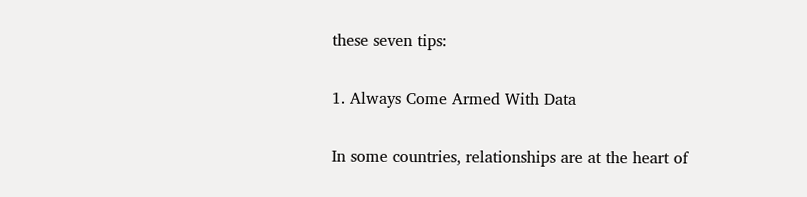these seven tips:

1. Always Come Armed With Data

In some countries, relationships are at the heart of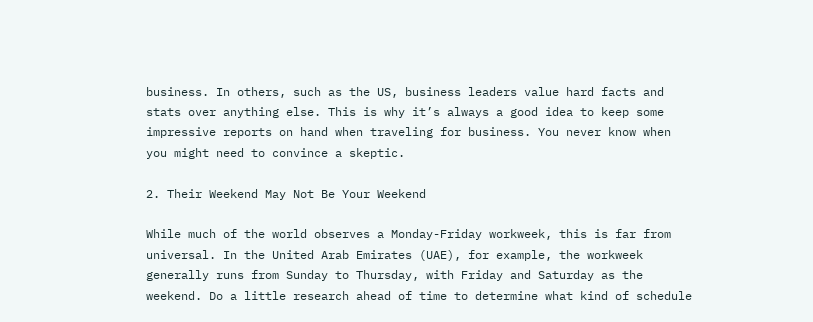business. In others, such as the US, business leaders value hard facts and stats over anything else. This is why it’s always a good idea to keep some impressive reports on hand when traveling for business. You never know when you might need to convince a skeptic.

2. Their Weekend May Not Be Your Weekend

While much of the world observes a Monday-Friday workweek, this is far from universal. In the United Arab Emirates (UAE), for example, the workweek generally runs from Sunday to Thursday, with Friday and Saturday as the weekend. Do a little research ahead of time to determine what kind of schedule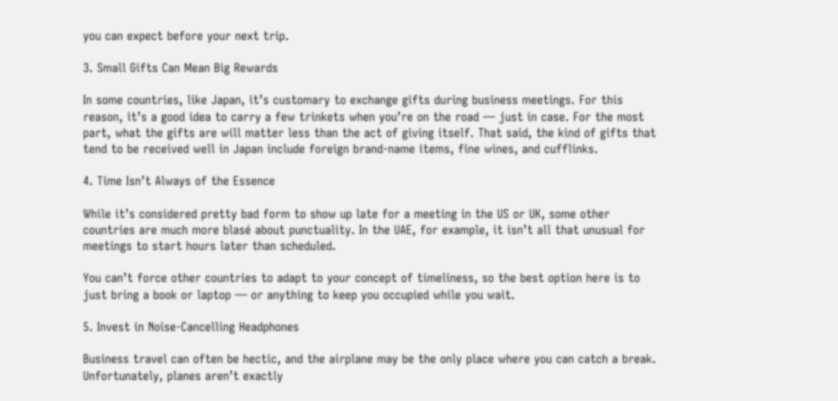you can expect before your next trip.

3. Small Gifts Can Mean Big Rewards

In some countries, like Japan, it’s customary to exchange gifts during business meetings. For this reason, it’s a good idea to carry a few trinkets when you’re on the road — just in case. For the most part, what the gifts are will matter less than the act of giving itself. That said, the kind of gifts that tend to be received well in Japan include foreign brand-name items, fine wines, and cufflinks.

4. Time Isn’t Always of the Essence

While it’s considered pretty bad form to show up late for a meeting in the US or UK, some other countries are much more blasé about punctuality. In the UAE, for example, it isn’t all that unusual for meetings to start hours later than scheduled.

You can’t force other countries to adapt to your concept of timeliness, so the best option here is to just bring a book or laptop — or anything to keep you occupied while you wait.

5. Invest in Noise-Cancelling Headphones

Business travel can often be hectic, and the airplane may be the only place where you can catch a break. Unfortunately, planes aren’t exactly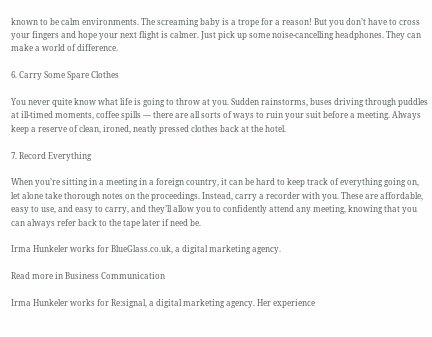known to be calm environments. The screaming baby is a trope for a reason! But you don’t have to cross your fingers and hope your next flight is calmer. Just pick up some noise-cancelling headphones. They can make a world of difference.

6. Carry Some Spare Clothes

You never quite know what life is going to throw at you. Sudden rainstorms, buses driving through puddles at ill-timed moments, coffee spills — there are all sorts of ways to ruin your suit before a meeting. Always keep a reserve of clean, ironed, neatly pressed clothes back at the hotel.

7. Record Everything

When you’re sitting in a meeting in a foreign country, it can be hard to keep track of everything going on, let alone take thorough notes on the proceedings. Instead, carry a recorder with you. These are affordable, easy to use, and easy to carry, and they’ll allow you to confidently attend any meeting, knowing that you can always refer back to the tape later if need be.

Irma Hunkeler works for BlueGlass.co.uk, a digital marketing agency.

Read more in Business Communication

Irma Hunkeler works for Re:signal, a digital marketing agency. Her experience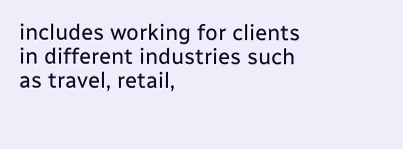includes working for clients in different industries such as travel, retail,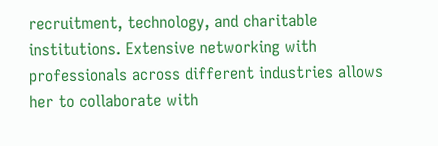recruitment, technology, and charitable institutions. Extensive networking with professionals across different industries allows her to collaborate with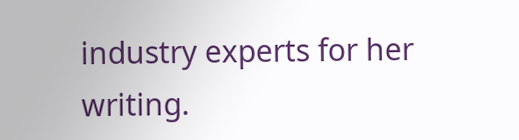industry experts for her writing.